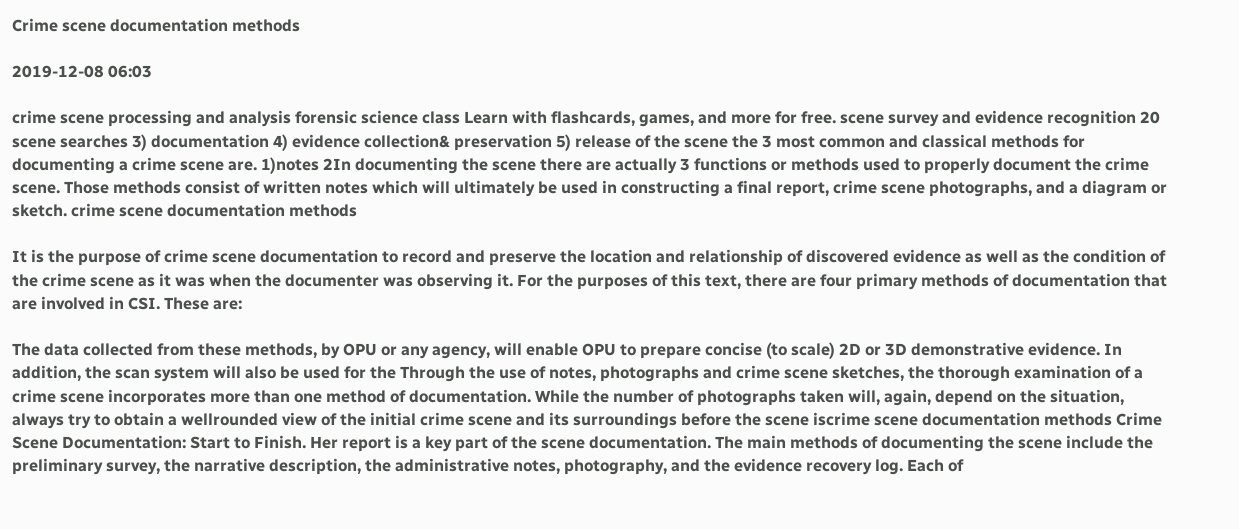Crime scene documentation methods

2019-12-08 06:03

crime scene processing and analysis forensic science class Learn with flashcards, games, and more for free. scene survey and evidence recognition 20 scene searches 3) documentation 4) evidence collection& preservation 5) release of the scene the 3 most common and classical methods for documenting a crime scene are. 1)notes 2In documenting the scene there are actually 3 functions or methods used to properly document the crime scene. Those methods consist of written notes which will ultimately be used in constructing a final report, crime scene photographs, and a diagram or sketch. crime scene documentation methods

It is the purpose of crime scene documentation to record and preserve the location and relationship of discovered evidence as well as the condition of the crime scene as it was when the documenter was observing it. For the purposes of this text, there are four primary methods of documentation that are involved in CSI. These are:

The data collected from these methods, by OPU or any agency, will enable OPU to prepare concise (to scale) 2D or 3D demonstrative evidence. In addition, the scan system will also be used for the Through the use of notes, photographs and crime scene sketches, the thorough examination of a crime scene incorporates more than one method of documentation. While the number of photographs taken will, again, depend on the situation, always try to obtain a wellrounded view of the initial crime scene and its surroundings before the scene iscrime scene documentation methods Crime Scene Documentation: Start to Finish. Her report is a key part of the scene documentation. The main methods of documenting the scene include the preliminary survey, the narrative description, the administrative notes, photography, and the evidence recovery log. Each of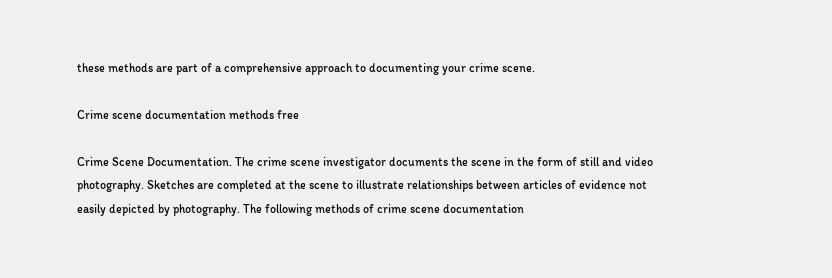these methods are part of a comprehensive approach to documenting your crime scene.

Crime scene documentation methods free

Crime Scene Documentation. The crime scene investigator documents the scene in the form of still and video photography. Sketches are completed at the scene to illustrate relationships between articles of evidence not easily depicted by photography. The following methods of crime scene documentation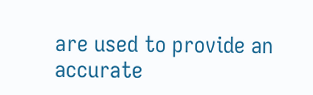are used to provide an accurate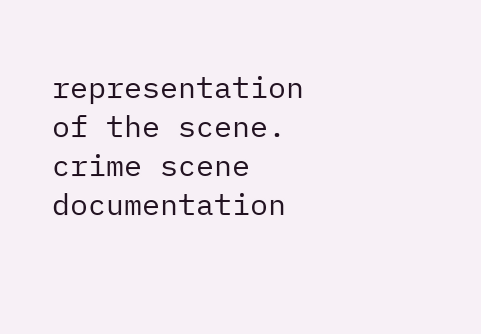representation of the scene. crime scene documentation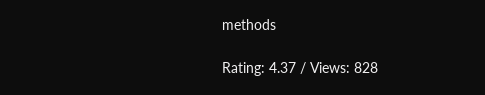methods

Rating: 4.37 / Views: 828